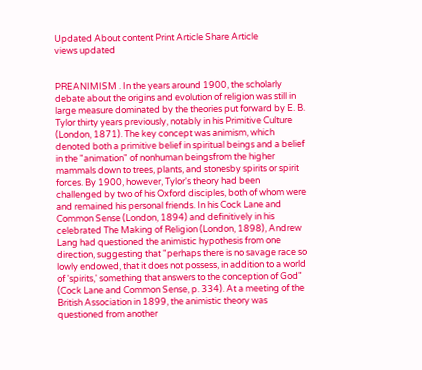Updated About content Print Article Share Article
views updated


PREANIMISM . In the years around 1900, the scholarly debate about the origins and evolution of religion was still in large measure dominated by the theories put forward by E. B. Tylor thirty years previously, notably in his Primitive Culture (London, 1871). The key concept was animism, which denoted both a primitive belief in spiritual beings and a belief in the "animation" of nonhuman beingsfrom the higher mammals down to trees, plants, and stonesby spirits or spirit forces. By 1900, however, Tylor's theory had been challenged by two of his Oxford disciples, both of whom were and remained his personal friends. In his Cock Lane and Common Sense (London, 1894) and definitively in his celebrated The Making of Religion (London, 1898), Andrew Lang had questioned the animistic hypothesis from one direction, suggesting that "perhaps there is no savage race so lowly endowed, that it does not possess, in addition to a world of 'spirits,' something that answers to the conception of God" (Cock Lane and Common Sense, p. 334). At a meeting of the British Association in 1899, the animistic theory was questioned from another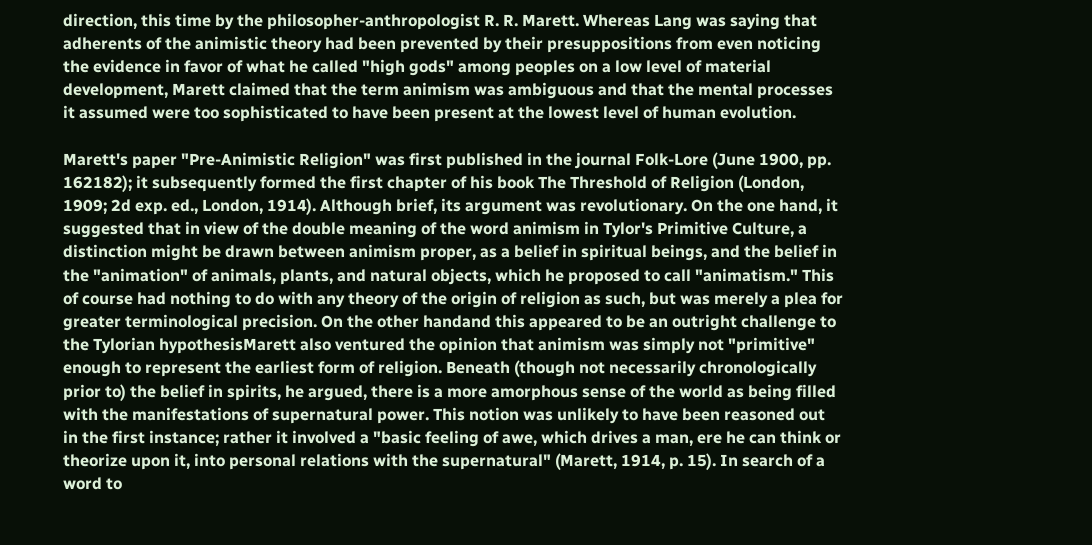direction, this time by the philosopher-anthropologist R. R. Marett. Whereas Lang was saying that adherents of the animistic theory had been prevented by their presuppositions from even noticing the evidence in favor of what he called "high gods" among peoples on a low level of material development, Marett claimed that the term animism was ambiguous and that the mental processes it assumed were too sophisticated to have been present at the lowest level of human evolution.

Marett's paper "Pre-Animistic Religion" was first published in the journal Folk-Lore (June 1900, pp. 162182); it subsequently formed the first chapter of his book The Threshold of Religion (London, 1909; 2d exp. ed., London, 1914). Although brief, its argument was revolutionary. On the one hand, it suggested that in view of the double meaning of the word animism in Tylor's Primitive Culture, a distinction might be drawn between animism proper, as a belief in spiritual beings, and the belief in the "animation" of animals, plants, and natural objects, which he proposed to call "animatism." This of course had nothing to do with any theory of the origin of religion as such, but was merely a plea for greater terminological precision. On the other handand this appeared to be an outright challenge to the Tylorian hypothesisMarett also ventured the opinion that animism was simply not "primitive" enough to represent the earliest form of religion. Beneath (though not necessarily chronologically prior to) the belief in spirits, he argued, there is a more amorphous sense of the world as being filled with the manifestations of supernatural power. This notion was unlikely to have been reasoned out in the first instance; rather it involved a "basic feeling of awe, which drives a man, ere he can think or theorize upon it, into personal relations with the supernatural" (Marett, 1914, p. 15). In search of a word to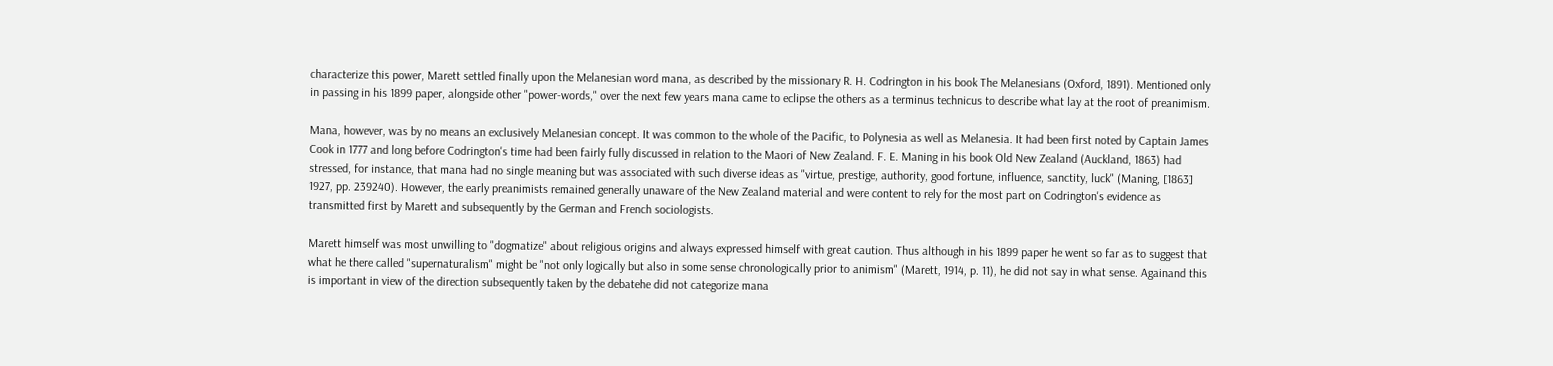characterize this power, Marett settled finally upon the Melanesian word mana, as described by the missionary R. H. Codrington in his book The Melanesians (Oxford, 1891). Mentioned only in passing in his 1899 paper, alongside other "power-words," over the next few years mana came to eclipse the others as a terminus technicus to describe what lay at the root of preanimism.

Mana, however, was by no means an exclusively Melanesian concept. It was common to the whole of the Pacific, to Polynesia as well as Melanesia. It had been first noted by Captain James Cook in 1777 and long before Codrington's time had been fairly fully discussed in relation to the Maori of New Zealand. F. E. Maning in his book Old New Zealand (Auckland, 1863) had stressed, for instance, that mana had no single meaning but was associated with such diverse ideas as "virtue, prestige, authority, good fortune, influence, sanctity, luck" (Maning, [1863] 1927, pp. 239240). However, the early preanimists remained generally unaware of the New Zealand material and were content to rely for the most part on Codrington's evidence as transmitted first by Marett and subsequently by the German and French sociologists.

Marett himself was most unwilling to "dogmatize" about religious origins and always expressed himself with great caution. Thus although in his 1899 paper he went so far as to suggest that what he there called "supernaturalism" might be "not only logically but also in some sense chronologically prior to animism" (Marett, 1914, p. 11), he did not say in what sense. Againand this is important in view of the direction subsequently taken by the debatehe did not categorize mana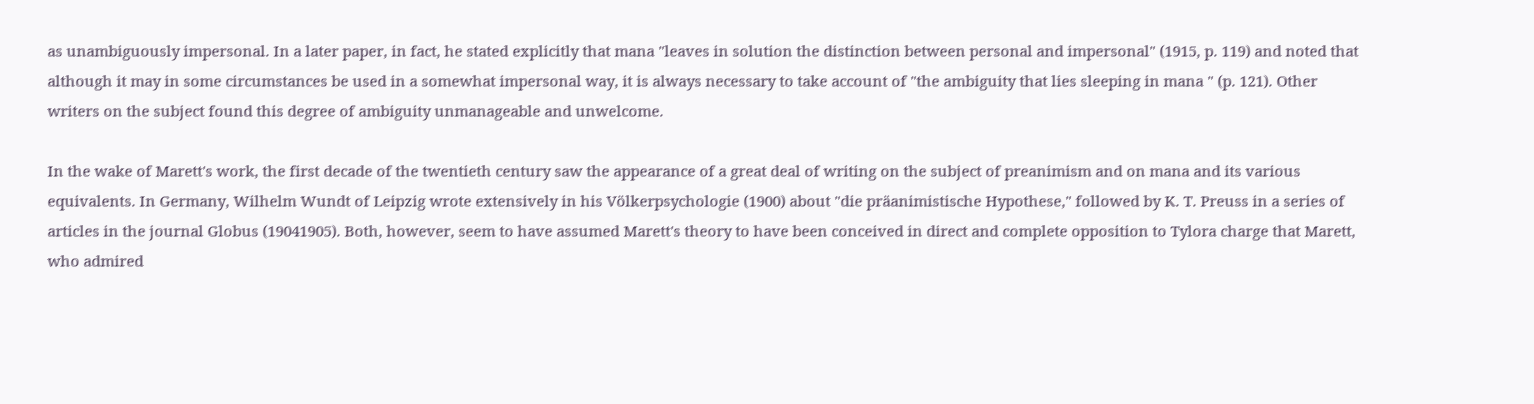as unambiguously impersonal. In a later paper, in fact, he stated explicitly that mana "leaves in solution the distinction between personal and impersonal" (1915, p. 119) and noted that although it may in some circumstances be used in a somewhat impersonal way, it is always necessary to take account of "the ambiguity that lies sleeping in mana " (p. 121). Other writers on the subject found this degree of ambiguity unmanageable and unwelcome.

In the wake of Marett's work, the first decade of the twentieth century saw the appearance of a great deal of writing on the subject of preanimism and on mana and its various equivalents. In Germany, Wilhelm Wundt of Leipzig wrote extensively in his Völkerpsychologie (1900) about "die präanimistische Hypothese," followed by K. T. Preuss in a series of articles in the journal Globus (19041905). Both, however, seem to have assumed Marett's theory to have been conceived in direct and complete opposition to Tylora charge that Marett, who admired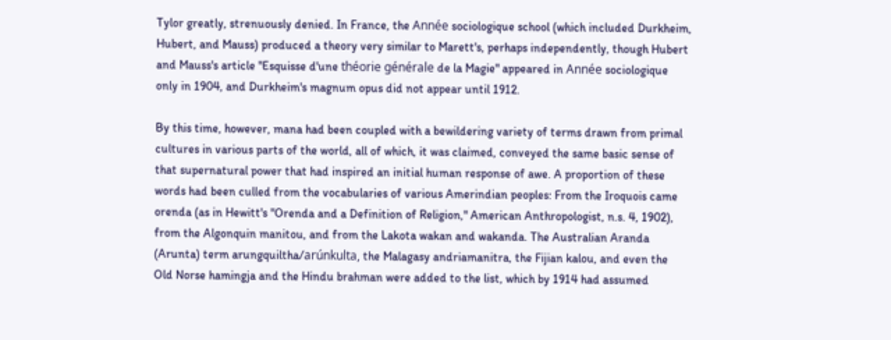Tylor greatly, strenuously denied. In France, the Année sociologique school (which included Durkheim, Hubert, and Mauss) produced a theory very similar to Marett's, perhaps independently, though Hubert and Mauss's article "Esquisse d'une théorie générale de la Magie" appeared in Année sociologique only in 1904, and Durkheim's magnum opus did not appear until 1912.

By this time, however, mana had been coupled with a bewildering variety of terms drawn from primal cultures in various parts of the world, all of which, it was claimed, conveyed the same basic sense of that supernatural power that had inspired an initial human response of awe. A proportion of these words had been culled from the vocabularies of various Amerindian peoples: From the Iroquois came orenda (as in Hewitt's "Orenda and a Definition of Religion," American Anthropologist, n.s. 4, 1902), from the Algonquin manitou, and from the Lakota wakan and wakanda. The Australian Aranda (Arunta) term arungquiltha/arúnkulta, the Malagasy andriamanitra, the Fijian kalou, and even the Old Norse hamingja and the Hindu brahman were added to the list, which by 1914 had assumed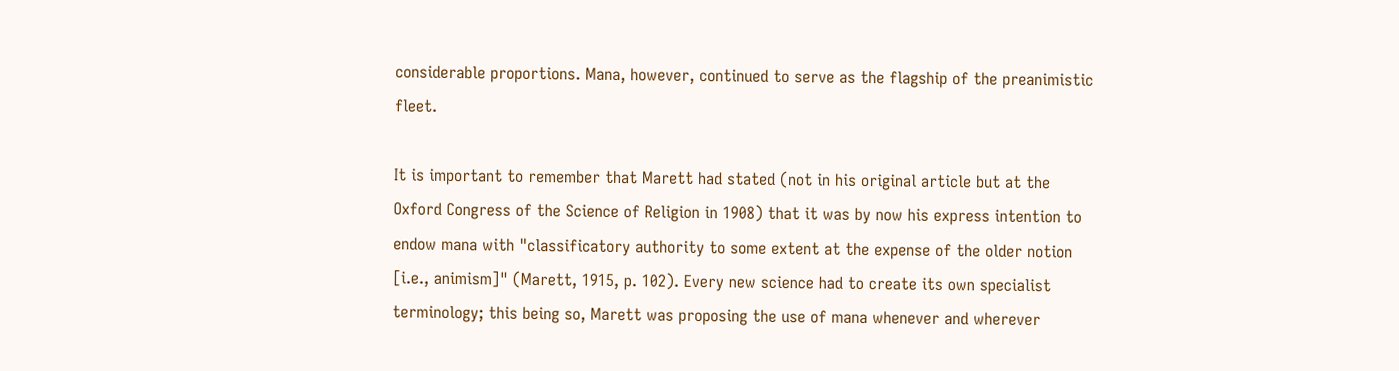considerable proportions. Mana, however, continued to serve as the flagship of the preanimistic fleet.

It is important to remember that Marett had stated (not in his original article but at the Oxford Congress of the Science of Religion in 1908) that it was by now his express intention to endow mana with "classificatory authority to some extent at the expense of the older notion [i.e., animism]" (Marett, 1915, p. 102). Every new science had to create its own specialist terminology; this being so, Marett was proposing the use of mana whenever and wherever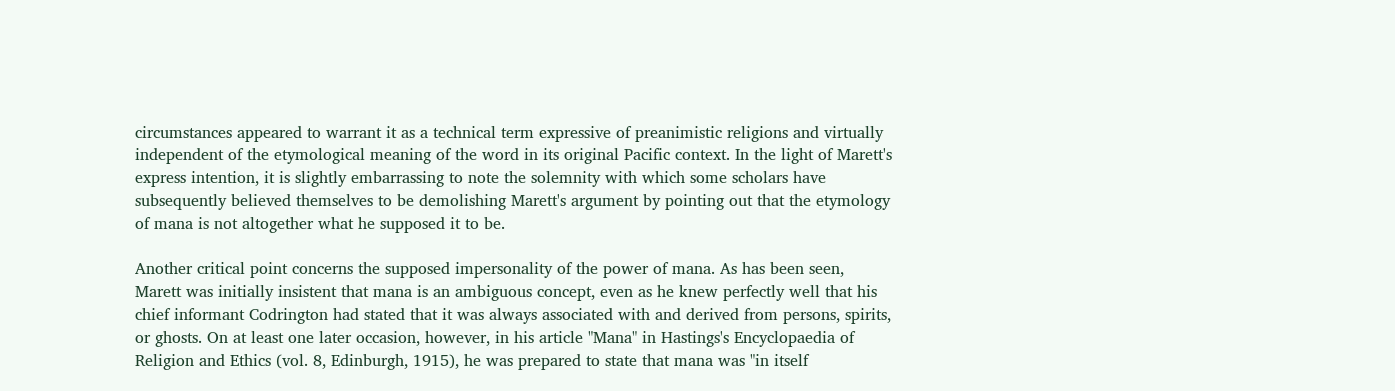circumstances appeared to warrant it as a technical term expressive of preanimistic religions and virtually independent of the etymological meaning of the word in its original Pacific context. In the light of Marett's express intention, it is slightly embarrassing to note the solemnity with which some scholars have subsequently believed themselves to be demolishing Marett's argument by pointing out that the etymology of mana is not altogether what he supposed it to be.

Another critical point concerns the supposed impersonality of the power of mana. As has been seen, Marett was initially insistent that mana is an ambiguous concept, even as he knew perfectly well that his chief informant Codrington had stated that it was always associated with and derived from persons, spirits, or ghosts. On at least one later occasion, however, in his article "Mana" in Hastings's Encyclopaedia of Religion and Ethics (vol. 8, Edinburgh, 1915), he was prepared to state that mana was "in itself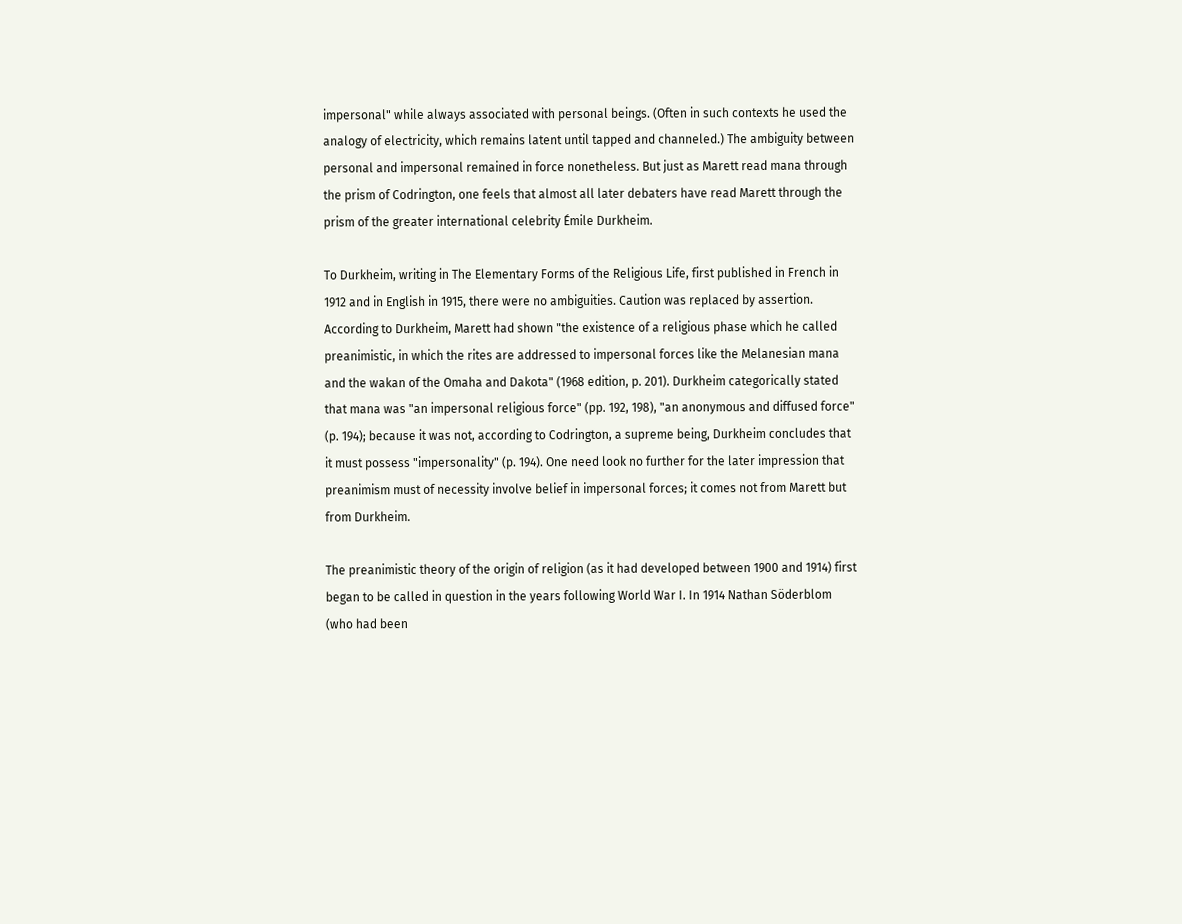impersonal" while always associated with personal beings. (Often in such contexts he used the analogy of electricity, which remains latent until tapped and channeled.) The ambiguity between personal and impersonal remained in force nonetheless. But just as Marett read mana through the prism of Codrington, one feels that almost all later debaters have read Marett through the prism of the greater international celebrity Émile Durkheim.

To Durkheim, writing in The Elementary Forms of the Religious Life, first published in French in 1912 and in English in 1915, there were no ambiguities. Caution was replaced by assertion. According to Durkheim, Marett had shown "the existence of a religious phase which he called preanimistic, in which the rites are addressed to impersonal forces like the Melanesian mana and the wakan of the Omaha and Dakota" (1968 edition, p. 201). Durkheim categorically stated that mana was "an impersonal religious force" (pp. 192, 198), "an anonymous and diffused force" (p. 194); because it was not, according to Codrington, a supreme being, Durkheim concludes that it must possess "impersonality" (p. 194). One need look no further for the later impression that preanimism must of necessity involve belief in impersonal forces; it comes not from Marett but from Durkheim.

The preanimistic theory of the origin of religion (as it had developed between 1900 and 1914) first began to be called in question in the years following World War I. In 1914 Nathan Söderblom (who had been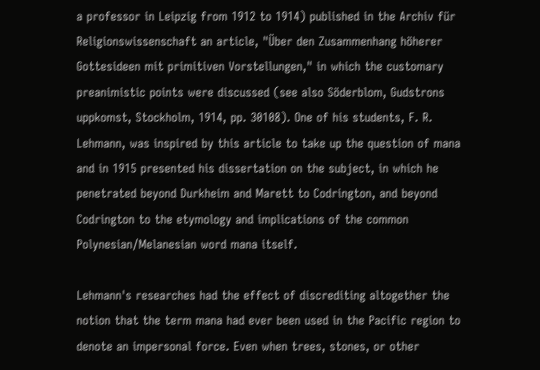a professor in Leipzig from 1912 to 1914) published in the Archiv für Religionswissenschaft an article, "Über den Zusammenhang höherer Gottesideen mit primitiven Vorstellungen," in which the customary preanimistic points were discussed (see also Söderblom, Gudstrons uppkomst, Stockholm, 1914, pp. 30108). One of his students, F. R. Lehmann, was inspired by this article to take up the question of mana and in 1915 presented his dissertation on the subject, in which he penetrated beyond Durkheim and Marett to Codrington, and beyond Codrington to the etymology and implications of the common Polynesian/Melanesian word mana itself.

Lehmann's researches had the effect of discrediting altogether the notion that the term mana had ever been used in the Pacific region to denote an impersonal force. Even when trees, stones, or other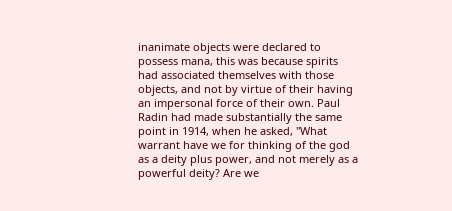inanimate objects were declared to possess mana, this was because spirits had associated themselves with those objects, and not by virtue of their having an impersonal force of their own. Paul Radin had made substantially the same point in 1914, when he asked, "What warrant have we for thinking of the god as a deity plus power, and not merely as a powerful deity? Are we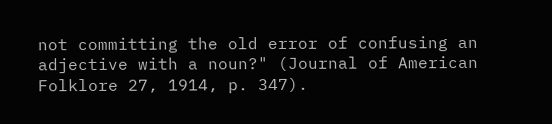not committing the old error of confusing an adjective with a noun?" (Journal of American Folklore 27, 1914, p. 347).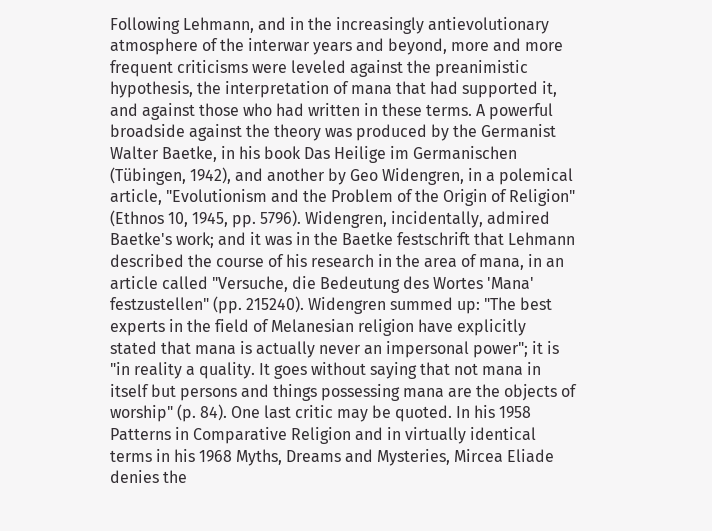Following Lehmann, and in the increasingly antievolutionary atmosphere of the interwar years and beyond, more and more frequent criticisms were leveled against the preanimistic hypothesis, the interpretation of mana that had supported it, and against those who had written in these terms. A powerful broadside against the theory was produced by the Germanist Walter Baetke, in his book Das Heilige im Germanischen (Tübingen, 1942), and another by Geo Widengren, in a polemical article, "Evolutionism and the Problem of the Origin of Religion" (Ethnos 10, 1945, pp. 5796). Widengren, incidentally, admired Baetke's work; and it was in the Baetke festschrift that Lehmann described the course of his research in the area of mana, in an article called "Versuche, die Bedeutung des Wortes 'Mana' festzustellen" (pp. 215240). Widengren summed up: "The best experts in the field of Melanesian religion have explicitly stated that mana is actually never an impersonal power"; it is "in reality a quality. It goes without saying that not mana in itself but persons and things possessing mana are the objects of worship" (p. 84). One last critic may be quoted. In his 1958 Patterns in Comparative Religion and in virtually identical terms in his 1968 Myths, Dreams and Mysteries, Mircea Eliade denies the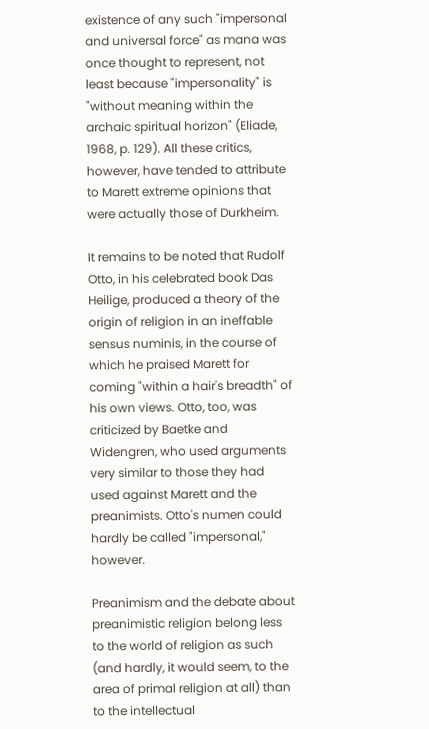existence of any such "impersonal and universal force" as mana was once thought to represent, not least because "impersonality" is "without meaning within the archaic spiritual horizon" (Eliade, 1968, p. 129). All these critics, however, have tended to attribute to Marett extreme opinions that were actually those of Durkheim.

It remains to be noted that Rudolf Otto, in his celebrated book Das Heilige, produced a theory of the origin of religion in an ineffable sensus numinis, in the course of which he praised Marett for coming "within a hair's breadth" of his own views. Otto, too, was criticized by Baetke and Widengren, who used arguments very similar to those they had used against Marett and the preanimists. Otto's numen could hardly be called "impersonal," however.

Preanimism and the debate about preanimistic religion belong less to the world of religion as such (and hardly, it would seem, to the area of primal religion at all) than to the intellectual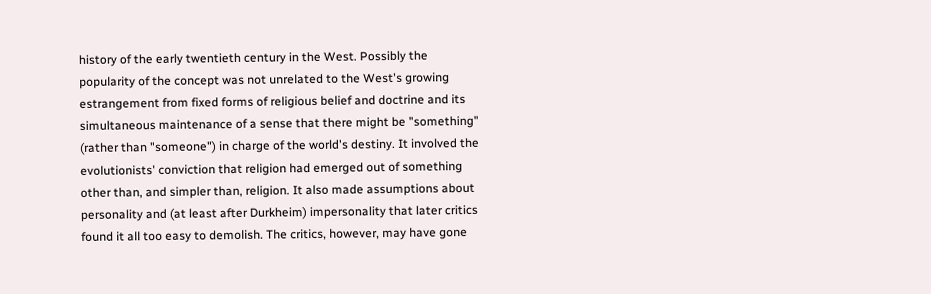history of the early twentieth century in the West. Possibly the popularity of the concept was not unrelated to the West's growing estrangement from fixed forms of religious belief and doctrine and its simultaneous maintenance of a sense that there might be "something" (rather than "someone") in charge of the world's destiny. It involved the evolutionists' conviction that religion had emerged out of something other than, and simpler than, religion. It also made assumptions about personality and (at least after Durkheim) impersonality that later critics found it all too easy to demolish. The critics, however, may have gone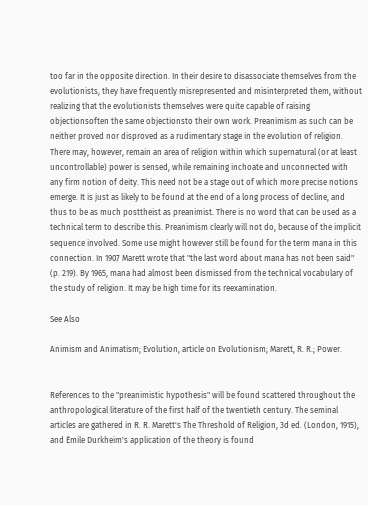too far in the opposite direction. In their desire to disassociate themselves from the evolutionists, they have frequently misrepresented and misinterpreted them, without realizing that the evolutionists themselves were quite capable of raising objectionsoften the same objectionsto their own work. Preanimism as such can be neither proved nor disproved as a rudimentary stage in the evolution of religion. There may, however, remain an area of religion within which supernatural (or at least uncontrollable) power is sensed, while remaining inchoate and unconnected with any firm notion of deity. This need not be a stage out of which more precise notions emerge. It is just as likely to be found at the end of a long process of decline, and thus to be as much posttheist as preanimist. There is no word that can be used as a technical term to describe this. Preanimism clearly will not do, because of the implicit sequence involved. Some use might however still be found for the term mana in this connection. In 1907 Marett wrote that "the last word about mana has not been said" (p. 219). By 1965, mana had almost been dismissed from the technical vocabulary of the study of religion. It may be high time for its reexamination.

See Also

Animism and Animatism; Evolution, article on Evolutionism; Marett, R. R.; Power.


References to the "preanimistic hypothesis" will be found scattered throughout the anthropological literature of the first half of the twentieth century. The seminal articles are gathered in R. R. Marett's The Threshold of Religion, 3d ed. (London, 1915), and Émile Durkheim's application of the theory is found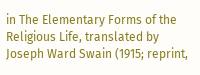in The Elementary Forms of the Religious Life, translated by Joseph Ward Swain (1915; reprint,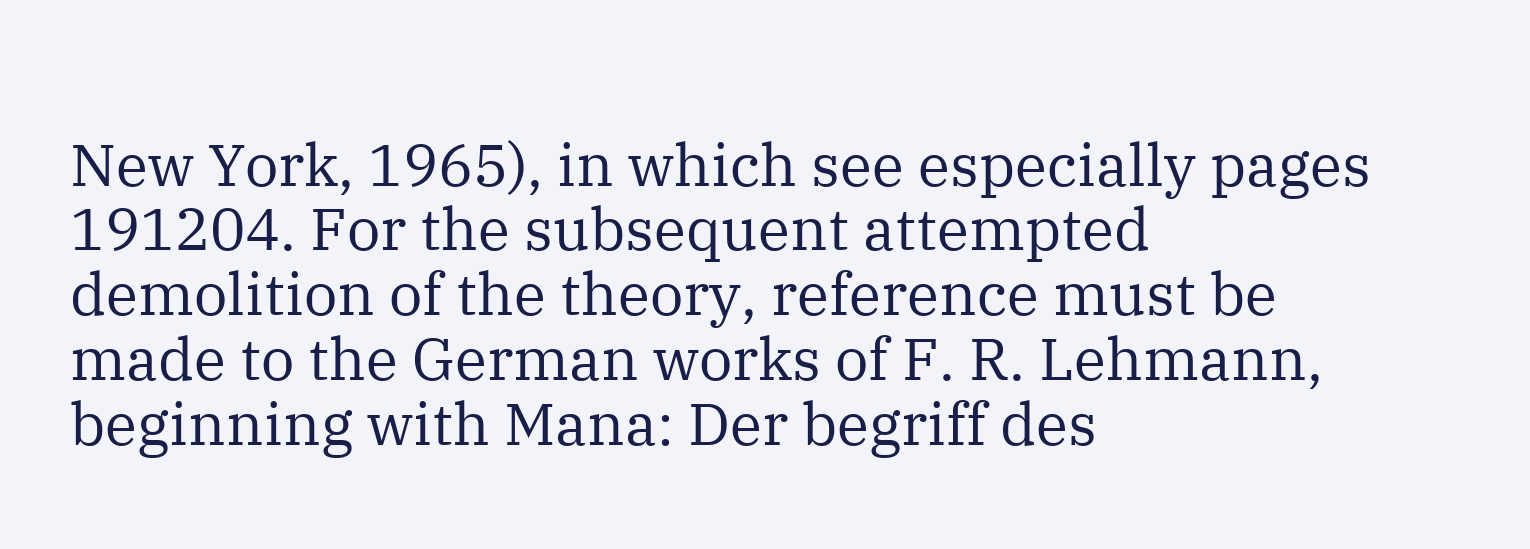New York, 1965), in which see especially pages 191204. For the subsequent attempted demolition of the theory, reference must be made to the German works of F. R. Lehmann, beginning with Mana: Der begriff des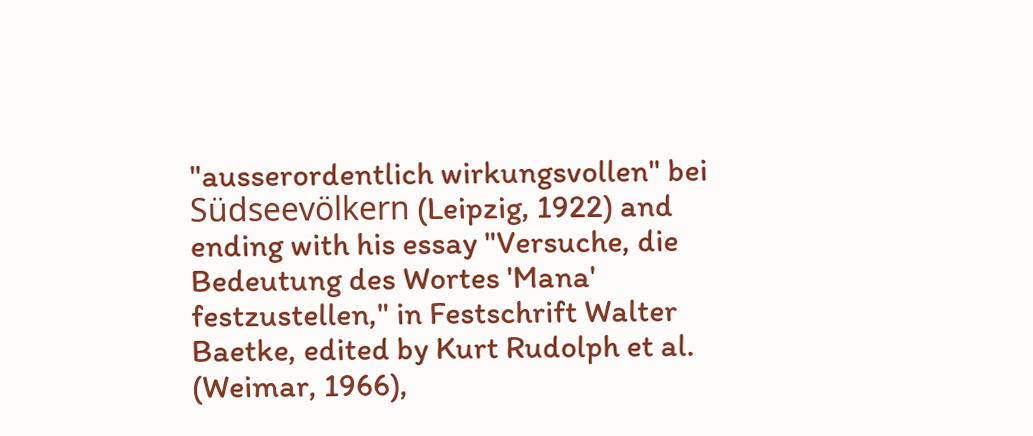"ausserordentlich wirkungsvollen" bei Südseevölkern (Leipzig, 1922) and ending with his essay "Versuche, die Bedeutung des Wortes 'Mana' festzustellen," in Festschrift Walter Baetke, edited by Kurt Rudolph et al. (Weimar, 1966),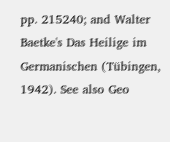pp. 215240; and Walter Baetke's Das Heilige im Germanischen (Tübingen, 1942). See also Geo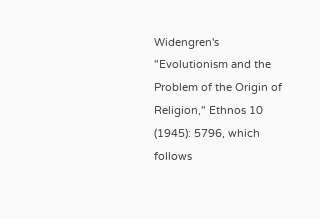Widengren's "Evolutionism and the Problem of the Origin of Religion," Ethnos 10 (1945): 5796, which follows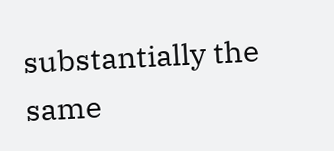substantially the same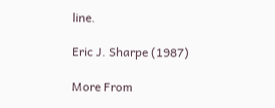line.

Eric J. Sharpe (1987)

More From